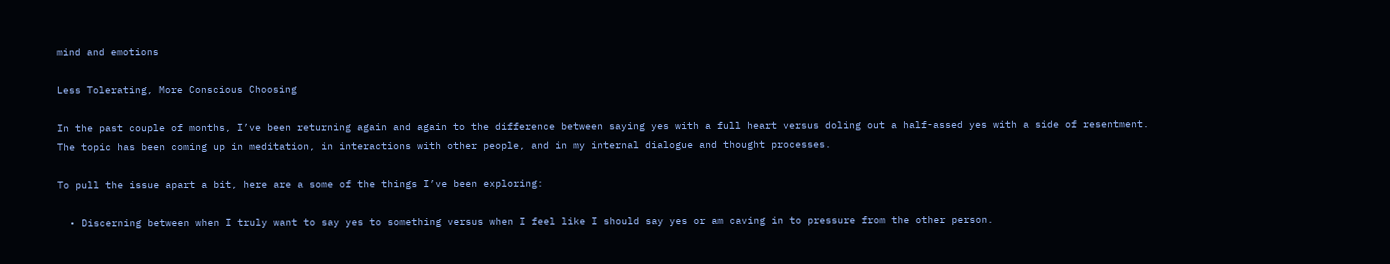mind and emotions

Less Tolerating, More Conscious Choosing

In the past couple of months, I’ve been returning again and again to the difference between saying yes with a full heart versus doling out a half-assed yes with a side of resentment. The topic has been coming up in meditation, in interactions with other people, and in my internal dialogue and thought processes.

To pull the issue apart a bit, here are a some of the things I’ve been exploring:

  • Discerning between when I truly want to say yes to something versus when I feel like I should say yes or am caving in to pressure from the other person.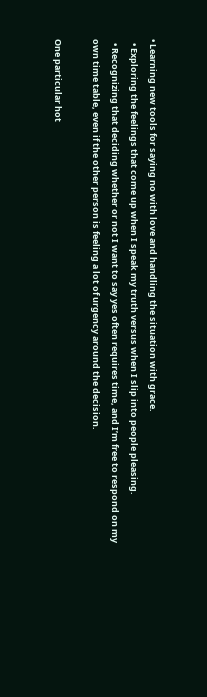• Learning new tools for saying no with love and handling the situation with grace.
  • Exploring the feelings that come up when I speak my truth versus when I slip into people pleasing.
  • Recognizing that deciding whether or not I want to say yes often requires time, and I’m free to respond on my own time table, even if the other person is feeling a lot of urgency around the decision.

One particular hot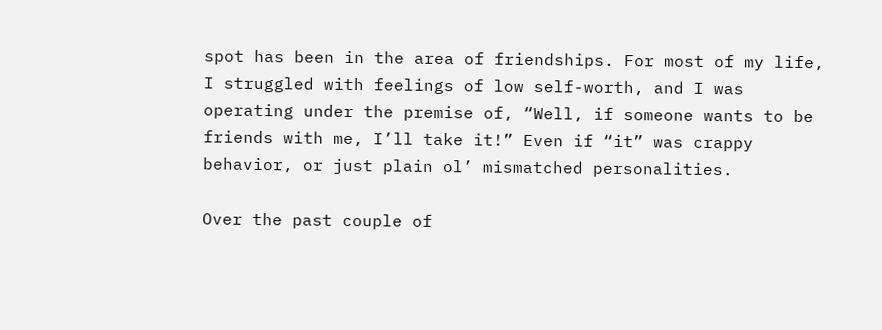spot has been in the area of friendships. For most of my life, I struggled with feelings of low self-worth, and I was operating under the premise of, “Well, if someone wants to be friends with me, I’ll take it!” Even if “it” was crappy behavior, or just plain ol’ mismatched personalities.

Over the past couple of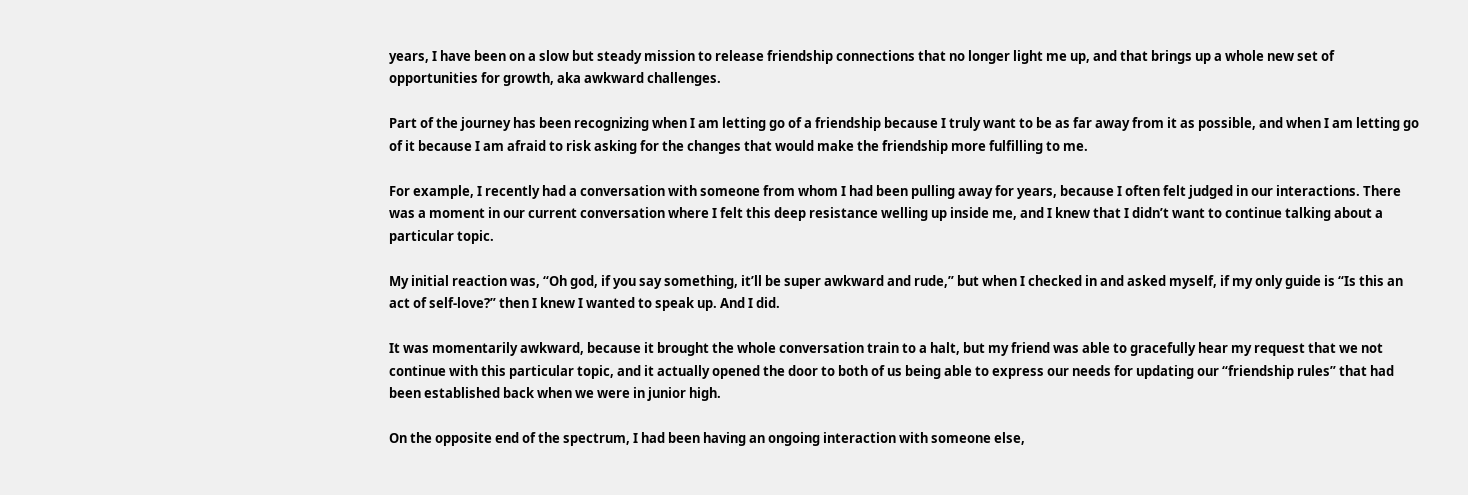years, I have been on a slow but steady mission to release friendship connections that no longer light me up, and that brings up a whole new set of opportunities for growth, aka awkward challenges.

Part of the journey has been recognizing when I am letting go of a friendship because I truly want to be as far away from it as possible, and when I am letting go of it because I am afraid to risk asking for the changes that would make the friendship more fulfilling to me.

For example, I recently had a conversation with someone from whom I had been pulling away for years, because I often felt judged in our interactions. There was a moment in our current conversation where I felt this deep resistance welling up inside me, and I knew that I didn’t want to continue talking about a particular topic.

My initial reaction was, “Oh god, if you say something, it’ll be super awkward and rude,” but when I checked in and asked myself, if my only guide is “Is this an act of self-love?” then I knew I wanted to speak up. And I did.

It was momentarily awkward, because it brought the whole conversation train to a halt, but my friend was able to gracefully hear my request that we not continue with this particular topic, and it actually opened the door to both of us being able to express our needs for updating our “friendship rules” that had been established back when we were in junior high.

On the opposite end of the spectrum, I had been having an ongoing interaction with someone else,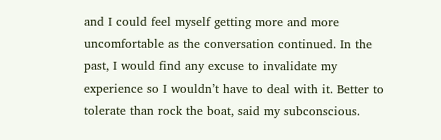and I could feel myself getting more and more uncomfortable as the conversation continued. In the past, I would find any excuse to invalidate my experience so I wouldn’t have to deal with it. Better to tolerate than rock the boat, said my subconscious.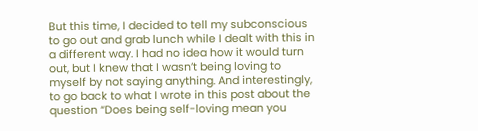But this time, I decided to tell my subconscious to go out and grab lunch while I dealt with this in a different way. I had no idea how it would turn out, but I knew that I wasn’t being loving to myself by not saying anything. And interestingly, to go back to what I wrote in this post about the question “Does being self-loving mean you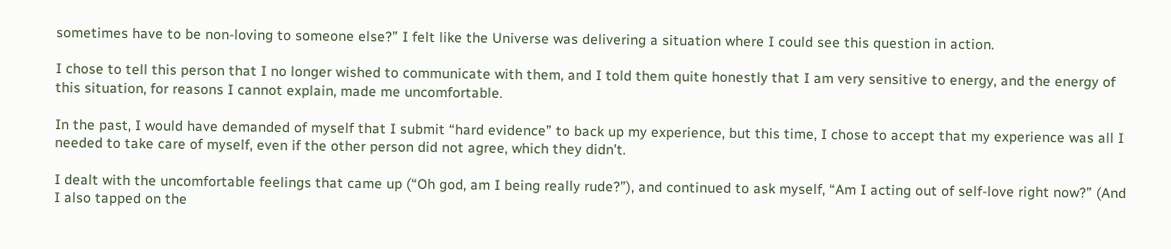sometimes have to be non-loving to someone else?” I felt like the Universe was delivering a situation where I could see this question in action.

I chose to tell this person that I no longer wished to communicate with them, and I told them quite honestly that I am very sensitive to energy, and the energy of this situation, for reasons I cannot explain, made me uncomfortable.

In the past, I would have demanded of myself that I submit “hard evidence” to back up my experience, but this time, I chose to accept that my experience was all I needed to take care of myself, even if the other person did not agree, which they didn’t.

I dealt with the uncomfortable feelings that came up (“Oh god, am I being really rude?”), and continued to ask myself, “Am I acting out of self-love right now?” (And I also tapped on the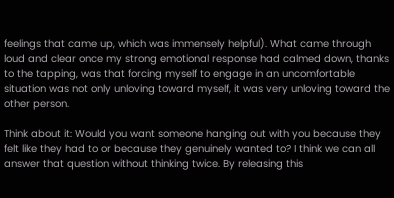feelings that came up, which was immensely helpful). What came through loud and clear once my strong emotional response had calmed down, thanks to the tapping, was that forcing myself to engage in an uncomfortable situation was not only unloving toward myself, it was very unloving toward the other person.

Think about it: Would you want someone hanging out with you because they felt like they had to or because they genuinely wanted to? I think we can all answer that question without thinking twice. By releasing this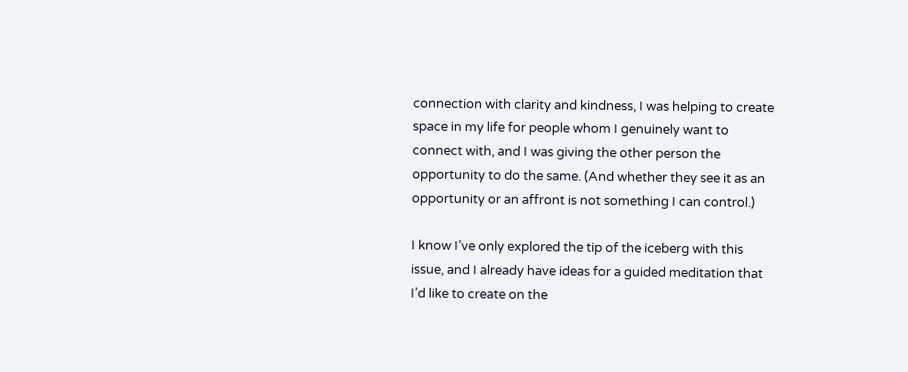connection with clarity and kindness, I was helping to create space in my life for people whom I genuinely want to connect with, and I was giving the other person the opportunity to do the same. (And whether they see it as an opportunity or an affront is not something I can control.)

I know I’ve only explored the tip of the iceberg with this issue, and I already have ideas for a guided meditation that I’d like to create on the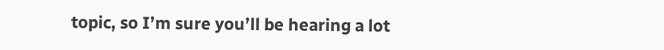topic, so I’m sure you’ll be hearing a lot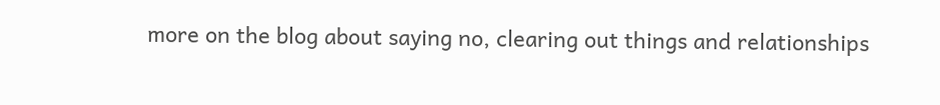more on the blog about saying no, clearing out things and relationships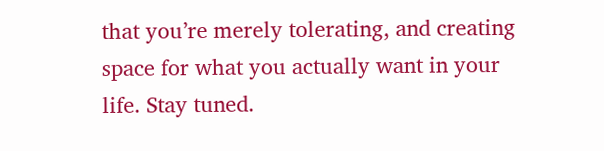that you’re merely tolerating, and creating space for what you actually want in your life. Stay tuned.